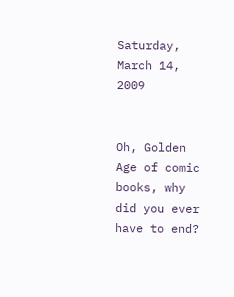Saturday, March 14, 2009


Oh, Golden Age of comic books, why did you ever have to end?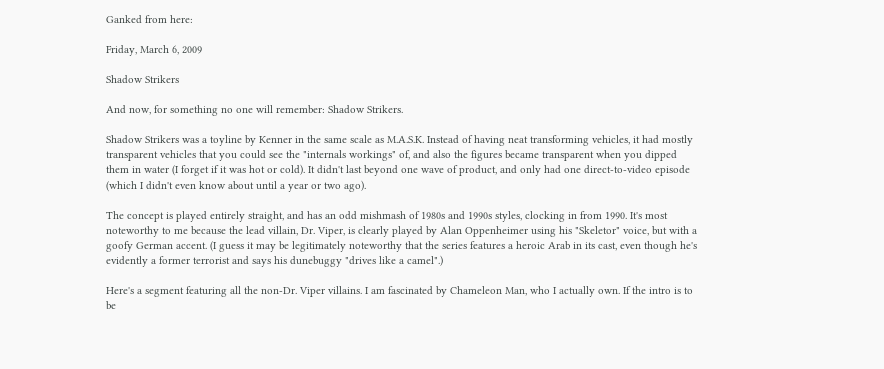Ganked from here:

Friday, March 6, 2009

Shadow Strikers

And now, for something no one will remember: Shadow Strikers.

Shadow Strikers was a toyline by Kenner in the same scale as M.A.S.K. Instead of having neat transforming vehicles, it had mostly transparent vehicles that you could see the "internals workings" of, and also the figures became transparent when you dipped them in water (I forget if it was hot or cold). It didn't last beyond one wave of product, and only had one direct-to-video episode (which I didn't even know about until a year or two ago).

The concept is played entirely straight, and has an odd mishmash of 1980s and 1990s styles, clocking in from 1990. It's most noteworthy to me because the lead villain, Dr. Viper, is clearly played by Alan Oppenheimer using his "Skeletor" voice, but with a goofy German accent. (I guess it may be legitimately noteworthy that the series features a heroic Arab in its cast, even though he's evidently a former terrorist and says his dunebuggy "drives like a camel".)

Here's a segment featuring all the non-Dr. Viper villains. I am fascinated by Chameleon Man, who I actually own. If the intro is to be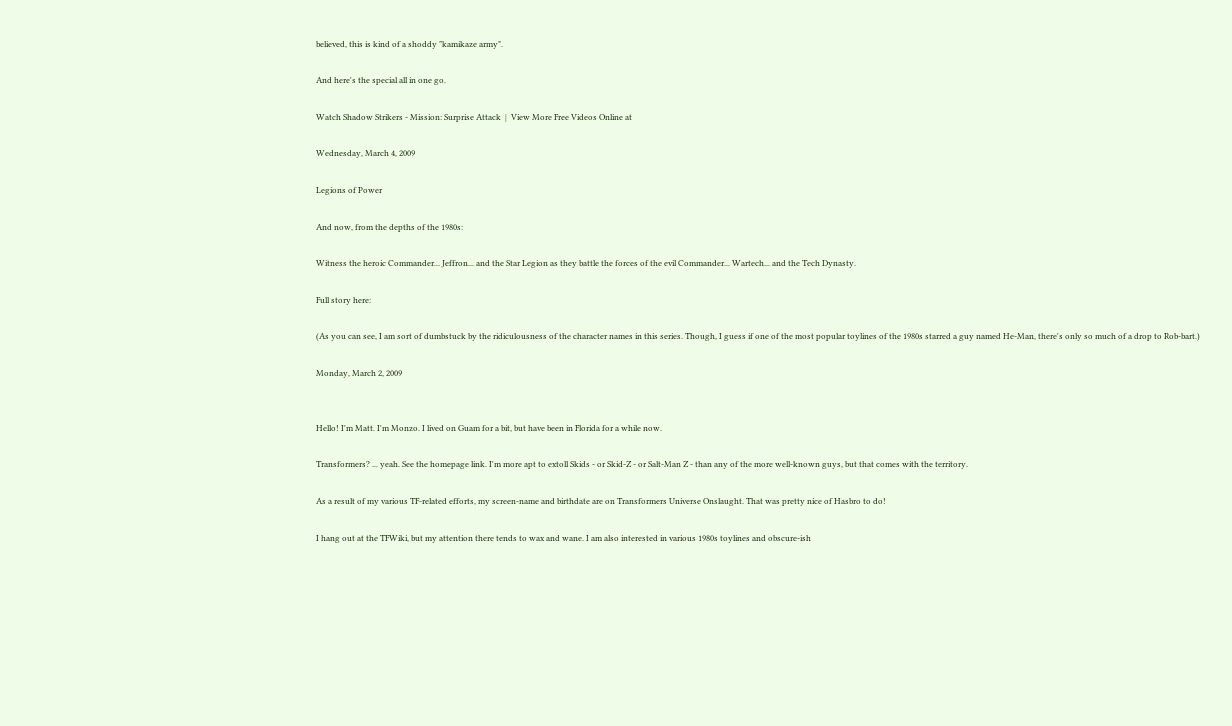believed, this is kind of a shoddy "kamikaze army".

And here's the special all in one go.

Watch Shadow Strikers - Mission: Surprise Attack  |  View More Free Videos Online at

Wednesday, March 4, 2009

Legions of Power

And now, from the depths of the 1980s:

Witness the heroic Commander... Jeffron... and the Star Legion as they battle the forces of the evil Commander... Wartech... and the Tech Dynasty.

Full story here:

(As you can see, I am sort of dumbstuck by the ridiculousness of the character names in this series. Though, I guess if one of the most popular toylines of the 1980s starred a guy named He-Man, there's only so much of a drop to Rob-bart.)

Monday, March 2, 2009


Hello! I'm Matt. I'm Monzo. I lived on Guam for a bit, but have been in Florida for a while now.

Transformers? ... yeah. See the homepage link. I'm more apt to extoll Skids - or Skid-Z - or Salt-Man Z - than any of the more well-known guys, but that comes with the territory.

As a result of my various TF-related efforts, my screen-name and birthdate are on Transformers Universe Onslaught. That was pretty nice of Hasbro to do!

I hang out at the TFWiki, but my attention there tends to wax and wane. I am also interested in various 1980s toylines and obscure-ish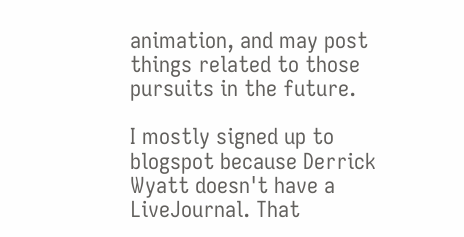animation, and may post things related to those pursuits in the future.

I mostly signed up to blogspot because Derrick Wyatt doesn't have a LiveJournal. That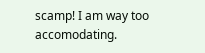scamp! I am way too accomodating.